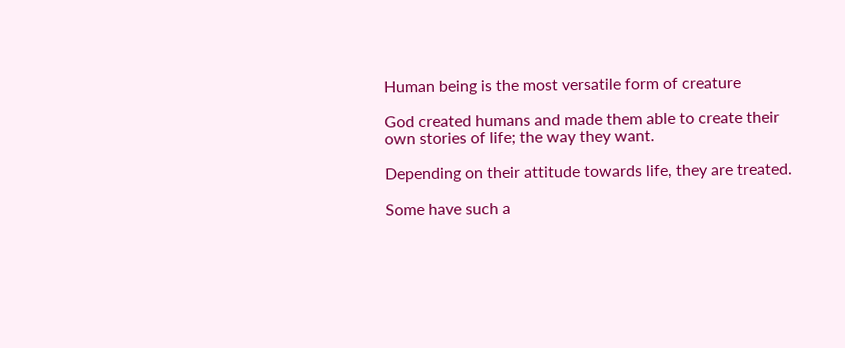Human being is the most versatile form of creature

God created humans and made them able to create their own stories of life; the way they want.

Depending on their attitude towards life, they are treated.

Some have such a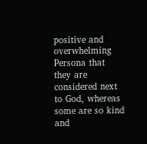positive and overwhelming Persona that they are considered next to God, whereas some are so kind and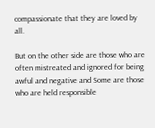compassionate that they are loved by all.

But on the other side are those who are often mistreated and ignored for being awful and negative and Some are those who are held responsible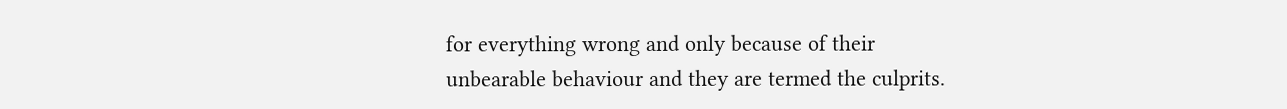for everything wrong and only because of their unbearable behaviour and they are termed the culprits.